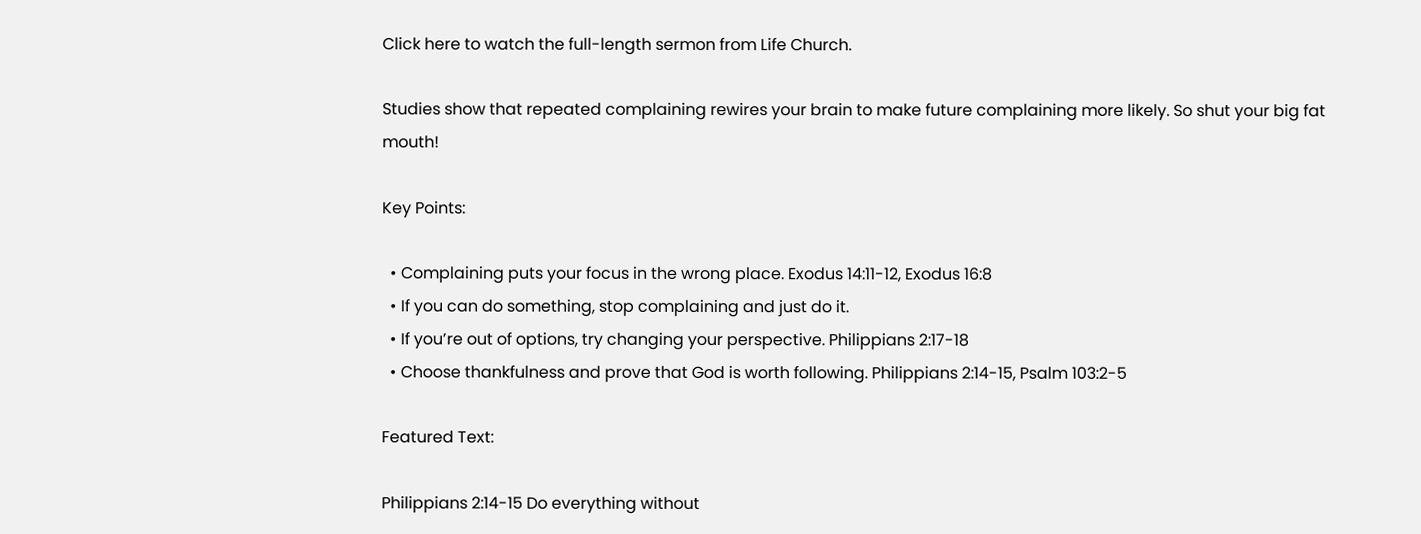Click here to watch the full-length sermon from Life Church.

Studies show that repeated complaining rewires your brain to make future complaining more likely. So shut your big fat mouth!

Key Points:

  • Complaining puts your focus in the wrong place. Exodus 14:11-12, Exodus 16:8
  • If you can do something, stop complaining and just do it.
  • If you’re out of options, try changing your perspective. Philippians 2:17-18
  • Choose thankfulness and prove that God is worth following. Philippians 2:14-15, Psalm 103:2-5

Featured Text:

Philippians 2:14-15 Do everything without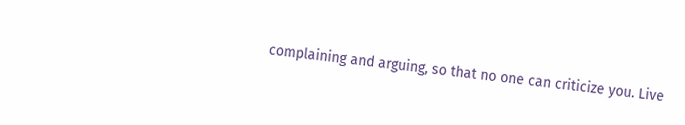complaining and arguing, so that no one can criticize you. Live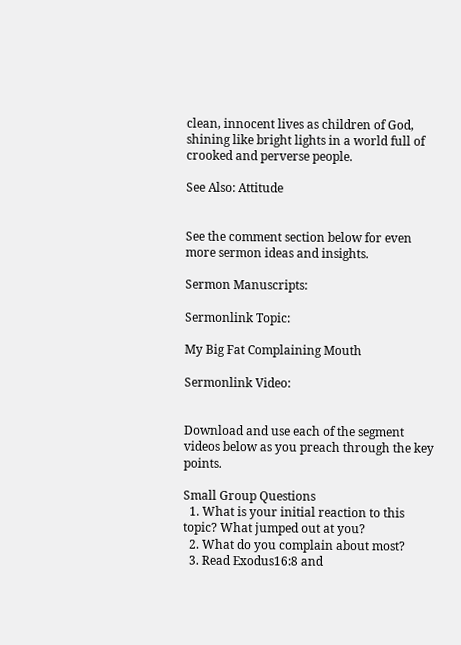clean, innocent lives as children of God, shining like bright lights in a world full of crooked and perverse people.

See Also: Attitude


See the comment section below for even more sermon ideas and insights.

Sermon Manuscripts:

Sermonlink Topic:

My Big Fat Complaining Mouth

Sermonlink Video:


Download and use each of the segment videos below as you preach through the key points.

Small Group Questions
  1. What is your initial reaction to this topic? What jumped out at you?
  2. What do you complain about most?
  3. Read Exodus16:8 and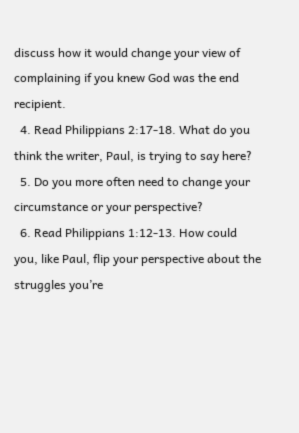discuss how it would change your view of complaining if you knew God was the end recipient.
  4. Read Philippians 2:17-18. What do you think the writer, Paul, is trying to say here?
  5. Do you more often need to change your circumstance or your perspective?
  6. Read Philippians 1:12-13. How could you, like Paul, flip your perspective about the struggles you’re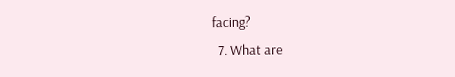facing?
  7. What are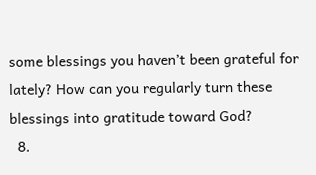some blessings you haven’t been grateful for lately? How can you regularly turn these blessings into gratitude toward God?
  8.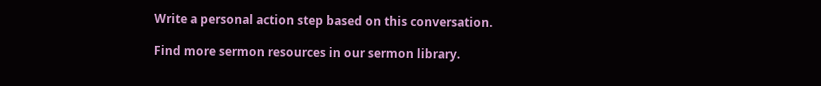Write a personal action step based on this conversation.

Find more sermon resources in our sermon library.